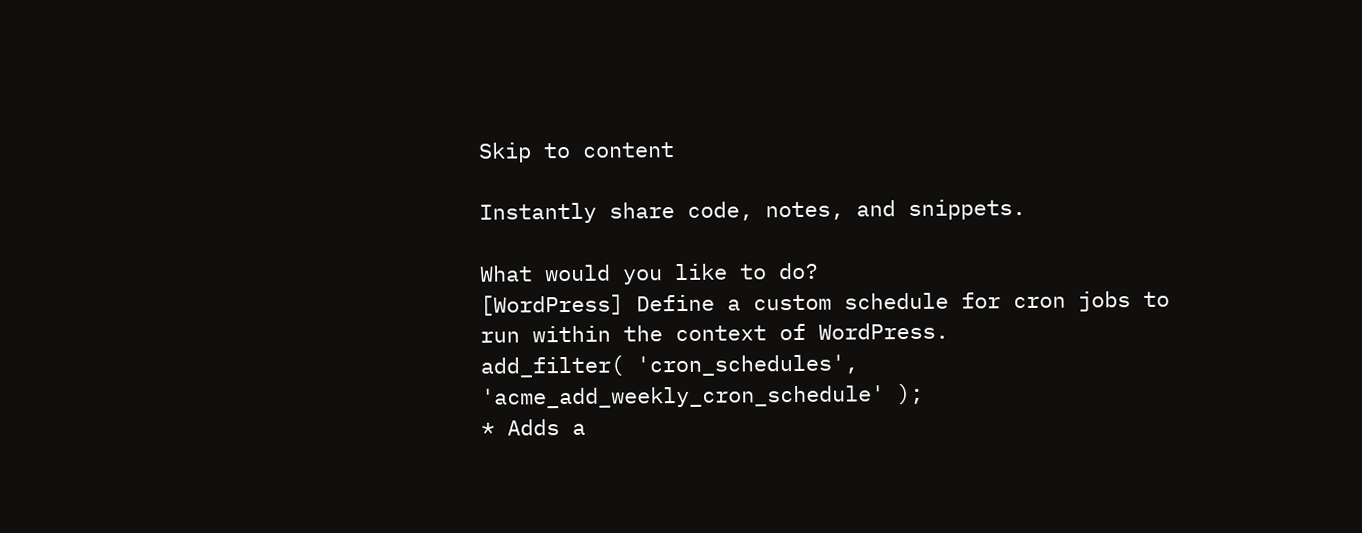Skip to content

Instantly share code, notes, and snippets.

What would you like to do?
[WordPress] Define a custom schedule for cron jobs to run within the context of WordPress.
add_filter( 'cron_schedules', 'acme_add_weekly_cron_schedule' );
* Adds a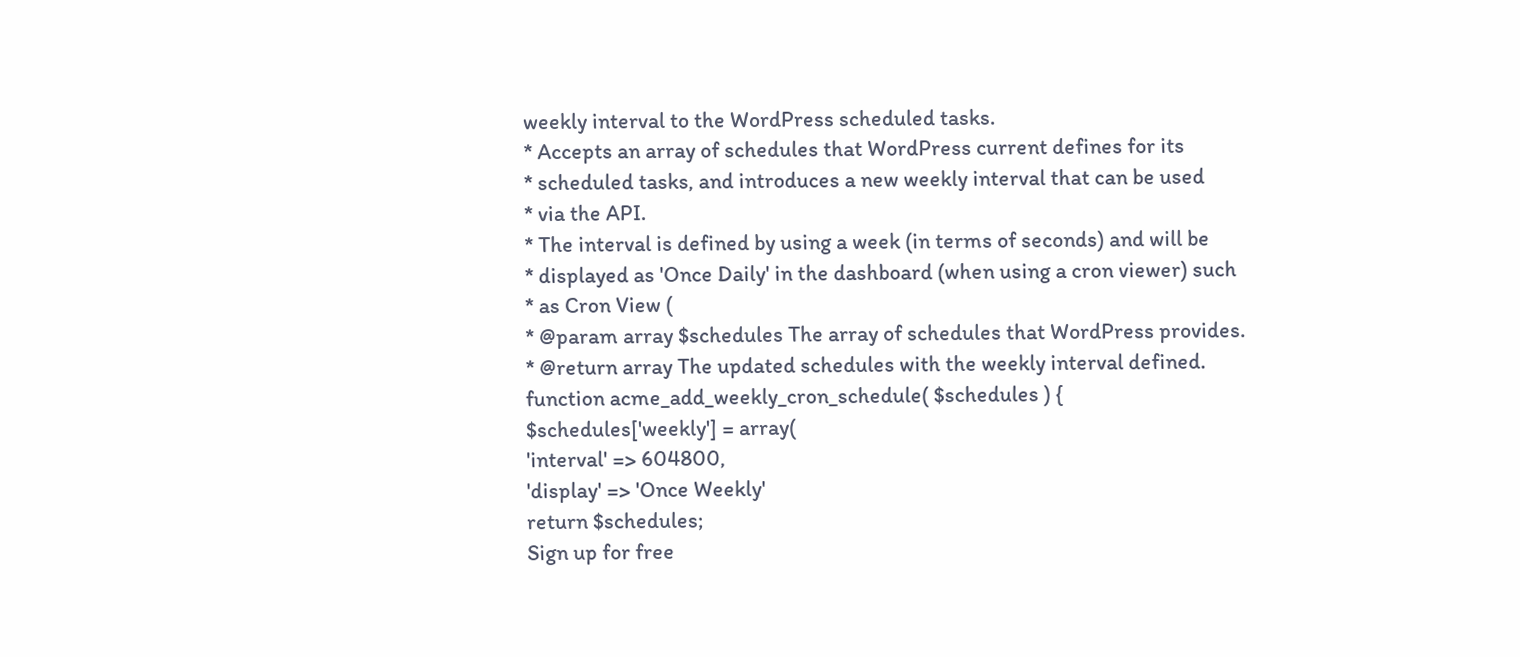weekly interval to the WordPress scheduled tasks.
* Accepts an array of schedules that WordPress current defines for its
* scheduled tasks, and introduces a new weekly interval that can be used
* via the API.
* The interval is defined by using a week (in terms of seconds) and will be
* displayed as 'Once Daily' in the dashboard (when using a cron viewer) such
* as Cron View (
* @param array $schedules The array of schedules that WordPress provides.
* @return array The updated schedules with the weekly interval defined.
function acme_add_weekly_cron_schedule( $schedules ) {
$schedules['weekly'] = array(
'interval' => 604800,
'display' => 'Once Weekly'
return $schedules;
Sign up for free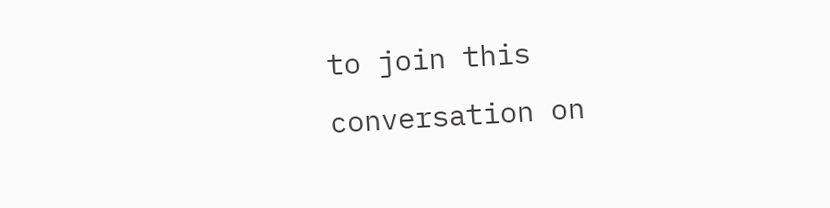to join this conversation on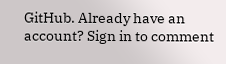GitHub. Already have an account? Sign in to comment